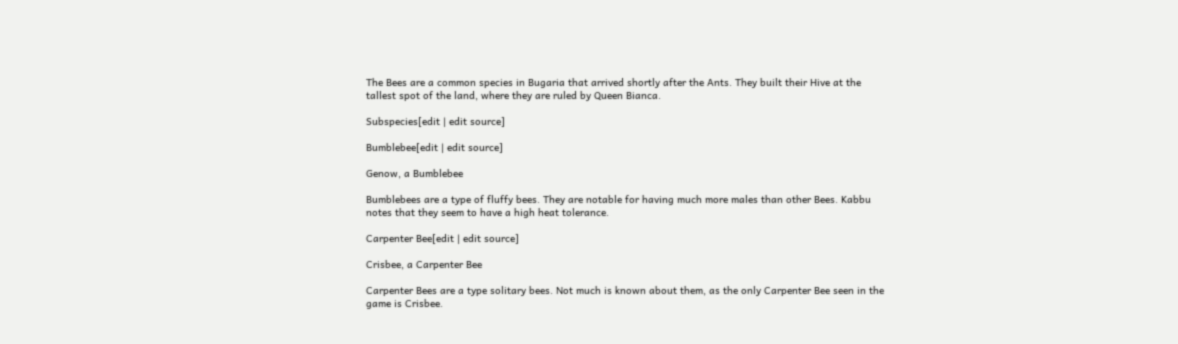The Bees are a common species in Bugaria that arrived shortly after the Ants. They built their Hive at the tallest spot of the land, where they are ruled by Queen Bianca.

Subspecies[edit | edit source]

Bumblebee[edit | edit source]

Genow, a Bumblebee

Bumblebees are a type of fluffy bees. They are notable for having much more males than other Bees. Kabbu notes that they seem to have a high heat tolerance.

Carpenter Bee[edit | edit source]

Crisbee, a Carpenter Bee

Carpenter Bees are a type solitary bees. Not much is known about them, as the only Carpenter Bee seen in the game is Crisbee.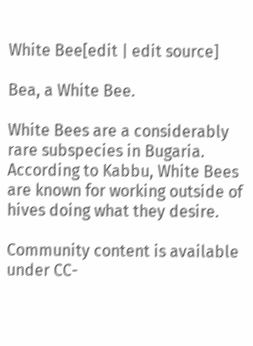White Bee[edit | edit source]

Bea, a White Bee.

White Bees are a considerably rare subspecies in Bugaria. According to Kabbu, White Bees are known for working outside of hives doing what they desire.

Community content is available under CC-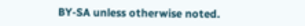BY-SA unless otherwise noted.